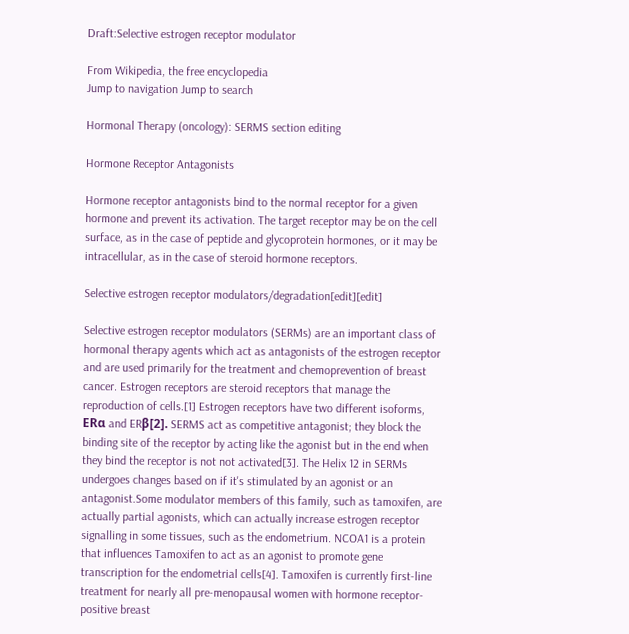Draft:Selective estrogen receptor modulator

From Wikipedia, the free encyclopedia
Jump to navigation Jump to search

Hormonal Therapy (oncology): SERMS section editing

Hormone Receptor Antagonists

Hormone receptor antagonists bind to the normal receptor for a given hormone and prevent its activation. The target receptor may be on the cell surface, as in the case of peptide and glycoprotein hormones, or it may be intracellular, as in the case of steroid hormone receptors.

Selective estrogen receptor modulators/degradation[edit][edit]

Selective estrogen receptor modulators (SERMs) are an important class of hormonal therapy agents which act as antagonists of the estrogen receptor and are used primarily for the treatment and chemoprevention of breast cancer. Estrogen receptors are steroid receptors that manage the reproduction of cells.[1] Estrogen receptors have two different isoforms, ERα and ERβ[2]. SERMS act as competitive antagonist; they block the binding site of the receptor by acting like the agonist but in the end when they bind the receptor is not not activated[3]. The Helix 12 in SERMs undergoes changes based on if it's stimulated by an agonist or an antagonist.Some modulator members of this family, such as tamoxifen, are actually partial agonists, which can actually increase estrogen receptor signalling in some tissues, such as the endometrium. NCOA1 is a protein that influences Tamoxifen to act as an agonist to promote gene transcription for the endometrial cells[4]. Tamoxifen is currently first-line treatment for nearly all pre-menopausal women with hormone receptor-positive breast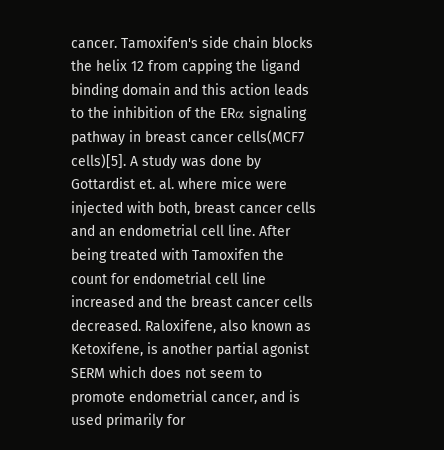cancer. Tamoxifen's side chain blocks the helix 12 from capping the ligand binding domain and this action leads to the inhibition of the ERα signaling pathway in breast cancer cells(MCF7 cells)[5]. A study was done by Gottardist et. al. where mice were injected with both, breast cancer cells and an endometrial cell line. After being treated with Tamoxifen the count for endometrial cell line increased and the breast cancer cells decreased. Raloxifene, also known as Ketoxifene, is another partial agonist SERM which does not seem to promote endometrial cancer, and is used primarily for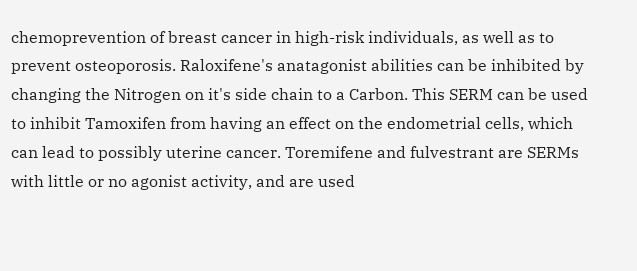chemoprevention of breast cancer in high-risk individuals, as well as to prevent osteoporosis. Raloxifene's anatagonist abilities can be inhibited by changing the Nitrogen on it's side chain to a Carbon. This SERM can be used to inhibit Tamoxifen from having an effect on the endometrial cells, which can lead to possibly uterine cancer. Toremifene and fulvestrant are SERMs with little or no agonist activity, and are used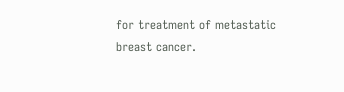for treatment of metastatic breast cancer.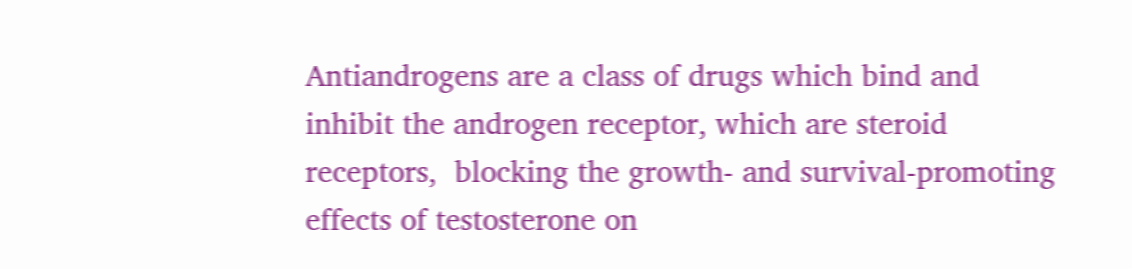Antiandrogens are a class of drugs which bind and inhibit the androgen receptor, which are steroid receptors,  blocking the growth- and survival-promoting effects of testosterone on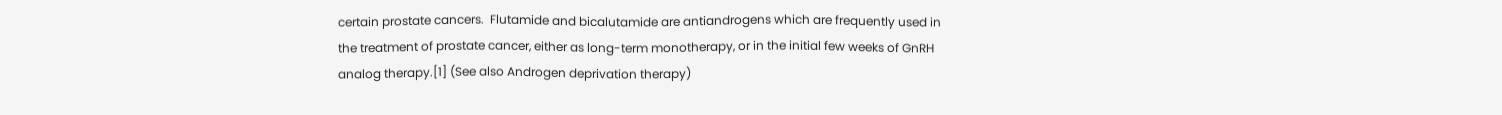certain prostate cancers.  Flutamide and bicalutamide are antiandrogens which are frequently used in the treatment of prostate cancer, either as long-term monotherapy, or in the initial few weeks of GnRH analog therapy.[1] (See also Androgen deprivation therapy)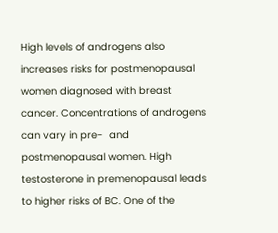High levels of androgens also increases risks for postmenopausal women diagnosed with breast cancer. Concentrations of androgens can vary in pre-  and postmenopausal women. High testosterone in premenopausal leads to higher risks of BC. One of the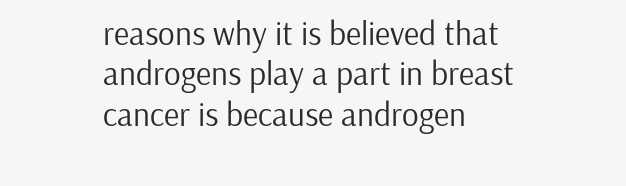reasons why it is believed that androgens play a part in breast cancer is because androgen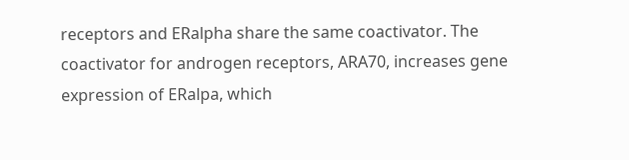receptors and ERalpha share the same coactivator. The coactivator for androgen receptors, ARA70, increases gene expression of ERalpa, which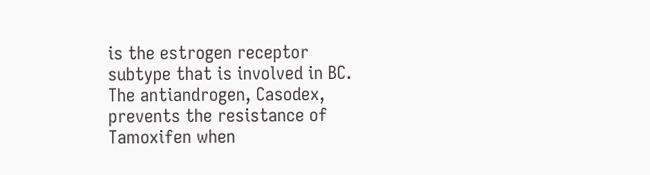is the estrogen receptor subtype that is involved in BC. The antiandrogen, Casodex, prevents the resistance of Tamoxifen when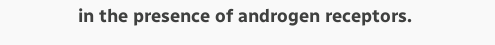in the presence of androgen receptors.